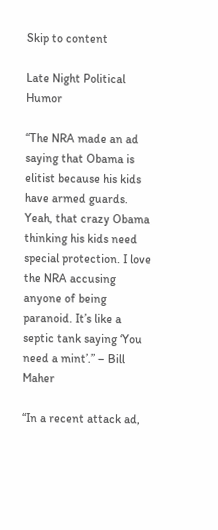Skip to content

Late Night Political Humor

“The NRA made an ad saying that Obama is elitist because his kids have armed guards. Yeah, that crazy Obama thinking his kids need special protection. I love the NRA accusing anyone of being paranoid. It’s like a septic tank saying ‘You need a mint’.” – Bill Maher

“In a recent attack ad,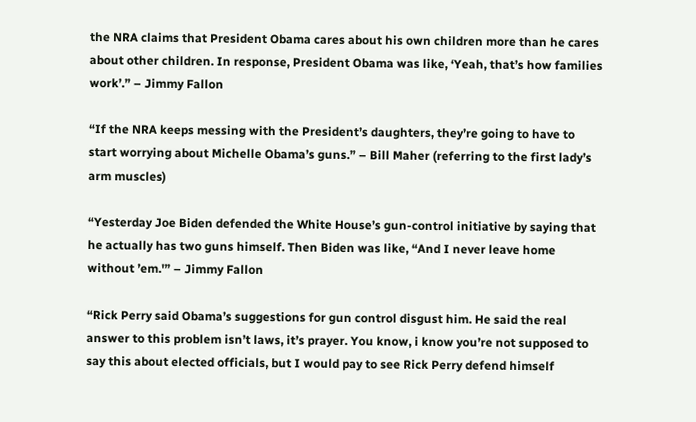the NRA claims that President Obama cares about his own children more than he cares about other children. In response, President Obama was like, ‘Yeah, that’s how families work’.” – Jimmy Fallon

“If the NRA keeps messing with the President’s daughters, they’re going to have to start worrying about Michelle Obama’s guns.” – Bill Maher (referring to the first lady’s arm muscles)

“Yesterday Joe Biden defended the White House’s gun-control initiative by saying that he actually has two guns himself. Then Biden was like, “And I never leave home without ’em.'” – Jimmy Fallon

“Rick Perry said Obama’s suggestions for gun control disgust him. He said the real answer to this problem isn’t laws, it’s prayer. You know, i know you’re not supposed to say this about elected officials, but I would pay to see Rick Perry defend himself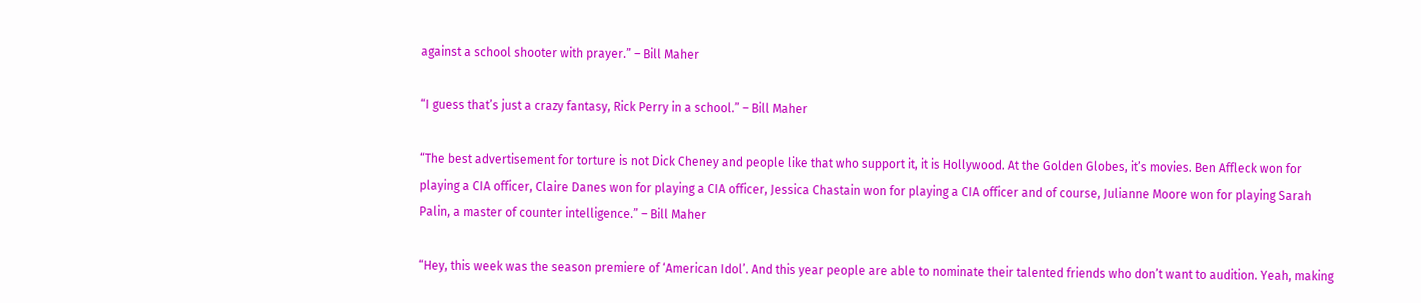against a school shooter with prayer.” – Bill Maher

“I guess that’s just a crazy fantasy, Rick Perry in a school.” – Bill Maher

“The best advertisement for torture is not Dick Cheney and people like that who support it, it is Hollywood. At the Golden Globes, it’s movies. Ben Affleck won for playing a CIA officer, Claire Danes won for playing a CIA officer, Jessica Chastain won for playing a CIA officer and of course, Julianne Moore won for playing Sarah Palin, a master of counter intelligence.” – Bill Maher

“Hey, this week was the season premiere of ‘American Idol’. And this year people are able to nominate their talented friends who don’t want to audition. Yeah, making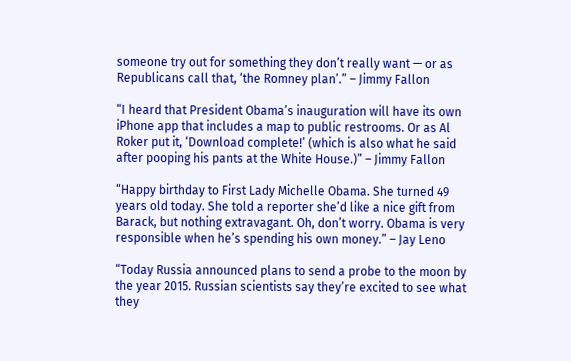someone try out for something they don’t really want — or as Republicans call that, ‘the Romney plan’.” – Jimmy Fallon

“I heard that President Obama’s inauguration will have its own iPhone app that includes a map to public restrooms. Or as Al Roker put it, ‘Download complete!’ (which is also what he said after pooping his pants at the White House.)” – Jimmy Fallon

“Happy birthday to First Lady Michelle Obama. She turned 49 years old today. She told a reporter she’d like a nice gift from Barack, but nothing extravagant. Oh, don’t worry. Obama is very responsible when he’s spending his own money.” – Jay Leno

“Today Russia announced plans to send a probe to the moon by the year 2015. Russian scientists say they’re excited to see what they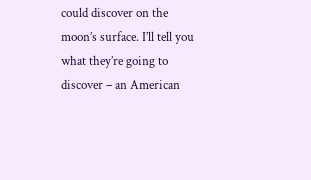could discover on the moon’s surface. I’ll tell you what they’re going to discover – an American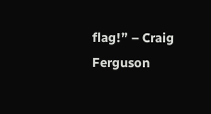flag!” – Craig Ferguson